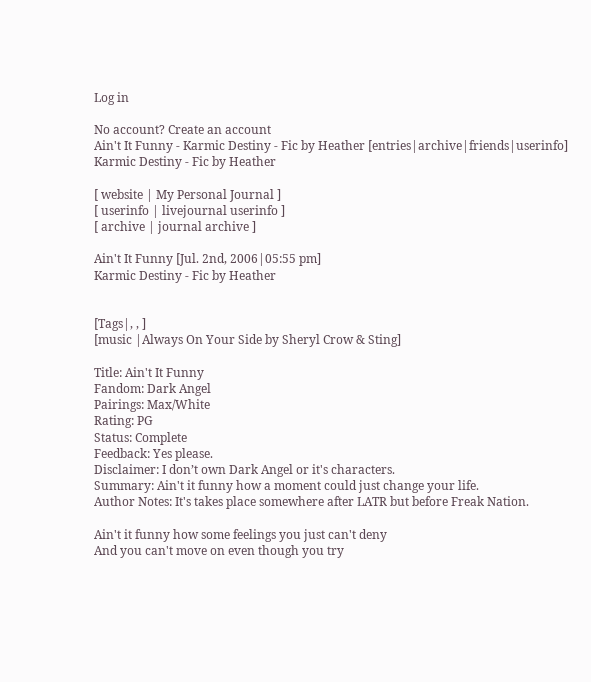Log in

No account? Create an account
Ain't It Funny - Karmic Destiny - Fic by Heather [entries|archive|friends|userinfo]
Karmic Destiny - Fic by Heather

[ website | My Personal Journal ]
[ userinfo | livejournal userinfo ]
[ archive | journal archive ]

Ain't It Funny [Jul. 2nd, 2006|05:55 pm]
Karmic Destiny - Fic by Heather


[Tags|, , ]
[music |Always On Your Side by Sheryl Crow & Sting]

Title: Ain't It Funny
Fandom: Dark Angel
Pairings: Max/White
Rating: PG
Status: Complete
Feedback: Yes please.
Disclaimer: I don’t own Dark Angel or it's characters.
Summary: Ain't it funny how a moment could just change your life.
Author Notes: It's takes place somewhere after LATR but before Freak Nation.

Ain't it funny how some feelings you just can't deny
And you can't move on even though you try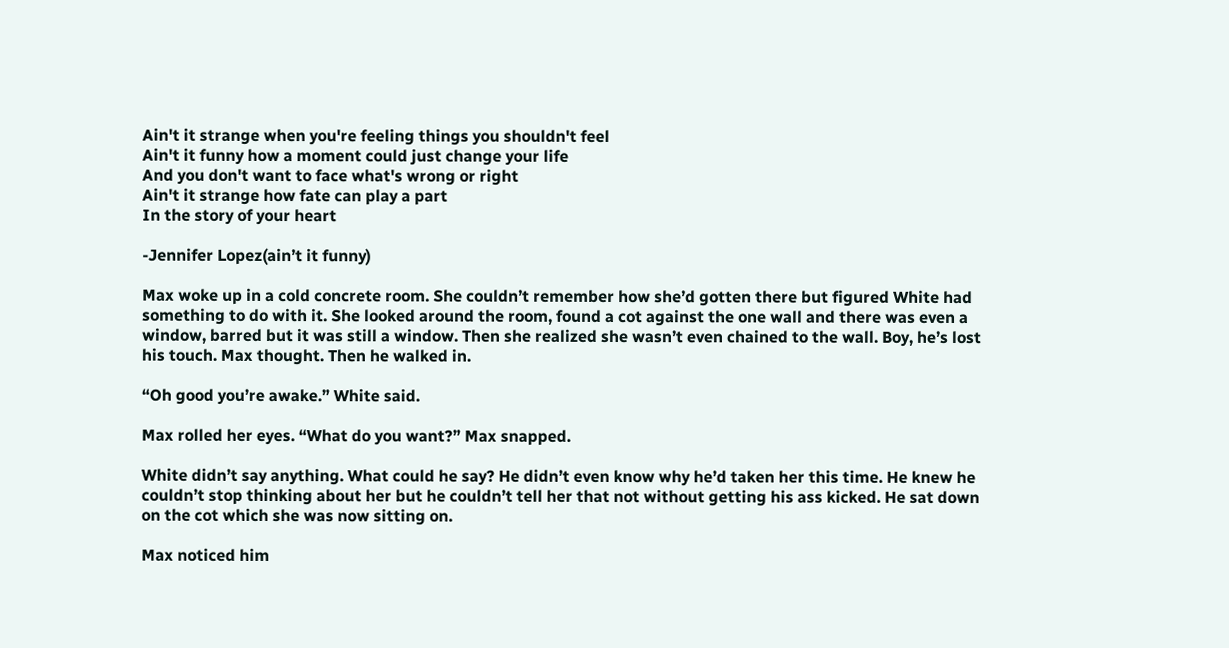Ain't it strange when you're feeling things you shouldn't feel
Ain't it funny how a moment could just change your life
And you don't want to face what's wrong or right
Ain't it strange how fate can play a part
In the story of your heart

-Jennifer Lopez(ain’t it funny)

Max woke up in a cold concrete room. She couldn’t remember how she’d gotten there but figured White had something to do with it. She looked around the room, found a cot against the one wall and there was even a window, barred but it was still a window. Then she realized she wasn’t even chained to the wall. Boy, he’s lost his touch. Max thought. Then he walked in.

“Oh good you’re awake.” White said.

Max rolled her eyes. “What do you want?” Max snapped.

White didn’t say anything. What could he say? He didn’t even know why he’d taken her this time. He knew he couldn’t stop thinking about her but he couldn’t tell her that not without getting his ass kicked. He sat down on the cot which she was now sitting on.

Max noticed him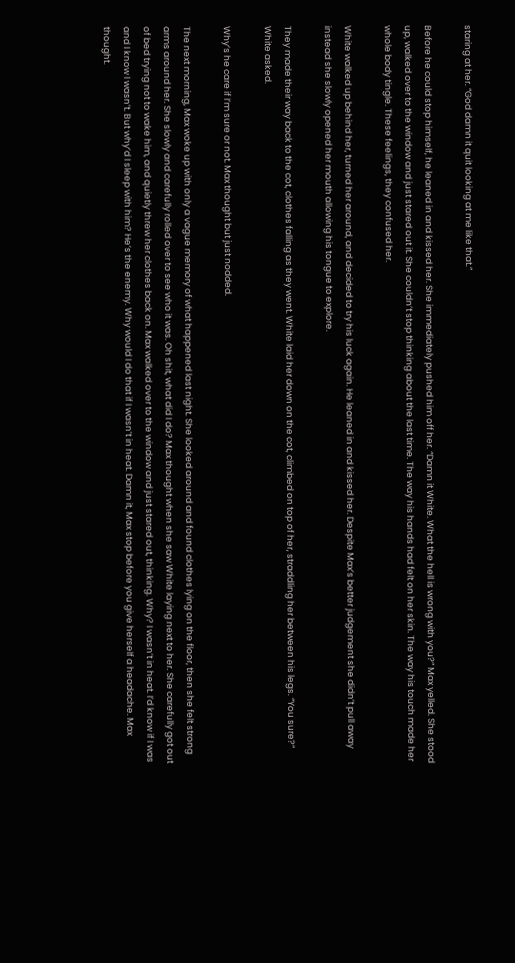staring at her. “God damn it quit looking at me like that.”

Before he could stop himself, he leaned in and kissed her. She immediately pushed him off her. “Damn it White. What the hell is wrong with you?” Max yelled. She stood up, walked over to the window and just stared out it. She couldn’t stop thinking about the last time. The way his hands had felt on her skin. The way his touch made her whole body tingle. These feelings, they confused her.

White walked up behind her, turned her around, and decided to try his luck again. He leaned in and kissed her. Despite Max’s better judgement she didn’t pull away instead she slowly opened her mouth allowing his tongue to explore.

They made their way back to the cot, clothes falling as they went. White laid her down on the cot, climbed on top of her, straddling her between his legs. “You sure?” White asked.

Why’s he care if I’m sure or not. Max thought but just nodded.

The next morning, Max woke up with only a vague memory of what happened last night. She looked around and found clothes lying on the floor, then she felt strong arms around her. She slowly and carefully rolled over to see who it was. Oh shit, what did I do? Max thought when she saw White laying next to her. She carefully got out of bed trying not to wake him, and quietly threw her clothes back on. Max walked over to the window and just stared out, thinking. Why? I wasn’t in heat. I’d know if I was and I know I wasn’t. But why’d I sleep with him? He’s the enemy. Why would I do that if I wasn’t in heat. Damn it, Max stop before you give herself a headache. Max thought.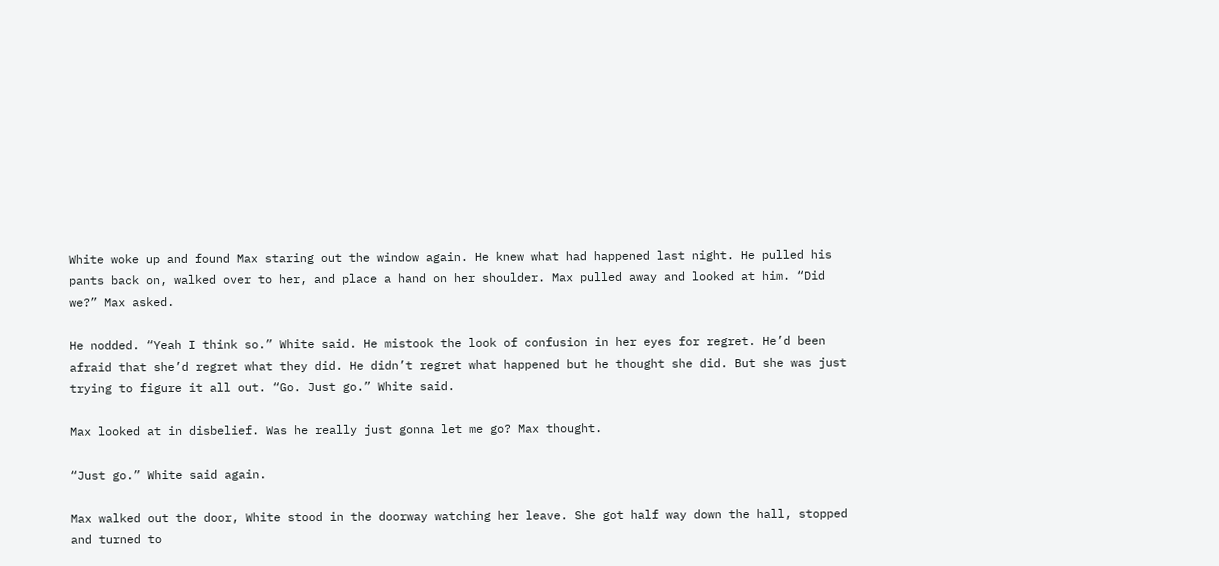White woke up and found Max staring out the window again. He knew what had happened last night. He pulled his pants back on, walked over to her, and place a hand on her shoulder. Max pulled away and looked at him. “Did we?” Max asked.

He nodded. “Yeah I think so.” White said. He mistook the look of confusion in her eyes for regret. He’d been afraid that she’d regret what they did. He didn’t regret what happened but he thought she did. But she was just trying to figure it all out. “Go. Just go.” White said.

Max looked at in disbelief. Was he really just gonna let me go? Max thought.

“Just go.” White said again.

Max walked out the door, White stood in the doorway watching her leave. She got half way down the hall, stopped and turned to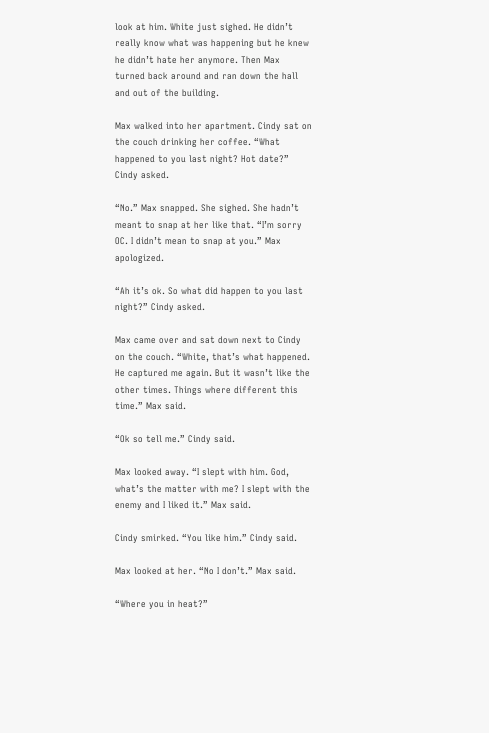look at him. White just sighed. He didn’t really know what was happening but he knew he didn’t hate her anymore. Then Max turned back around and ran down the hall and out of the building.

Max walked into her apartment. Cindy sat on the couch drinking her coffee. “What happened to you last night? Hot date?” Cindy asked.

“No.” Max snapped. She sighed. She hadn’t meant to snap at her like that. “I’m sorry OC. I didn’t mean to snap at you.” Max apologized.

“Ah it’s ok. So what did happen to you last night?” Cindy asked.

Max came over and sat down next to Cindy on the couch. “White, that’s what happened. He captured me again. But it wasn’t like the other times. Things where different this time.” Max said.

“Ok so tell me.” Cindy said.

Max looked away. “I slept with him. God, what’s the matter with me? I slept with the enemy and I liked it.” Max said.

Cindy smirked. “You like him.” Cindy said.

Max looked at her. “No I don’t.” Max said.

“Where you in heat?”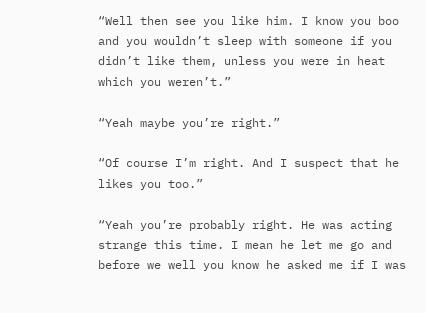“Well then see you like him. I know you boo and you wouldn’t sleep with someone if you didn’t like them, unless you were in heat which you weren’t.”

“Yeah maybe you’re right.”

“Of course I’m right. And I suspect that he likes you too.”

“Yeah you’re probably right. He was acting strange this time. I mean he let me go and before we well you know he asked me if I was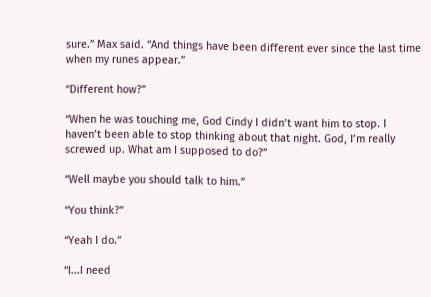sure.” Max said. “And things have been different ever since the last time when my runes appear.”

“Different how?”

“When he was touching me, God Cindy I didn’t want him to stop. I haven’t been able to stop thinking about that night. God, I’m really screwed up. What am I supposed to do?”

“Well maybe you should talk to him.”

“You think?”

“Yeah I do.”

“I...I need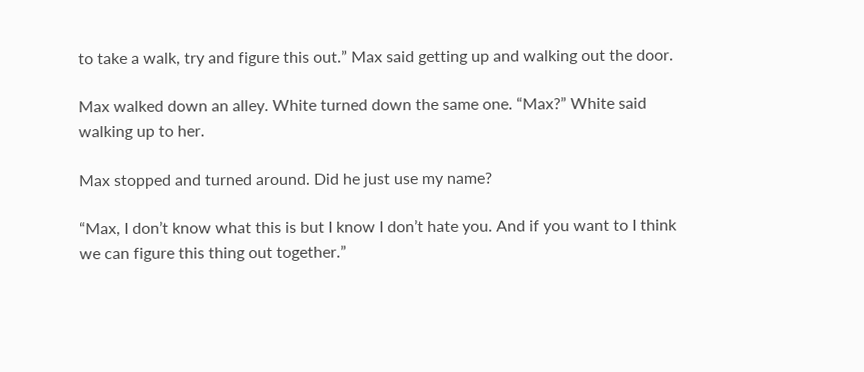to take a walk, try and figure this out.” Max said getting up and walking out the door.

Max walked down an alley. White turned down the same one. “Max?” White said walking up to her.

Max stopped and turned around. Did he just use my name?

“Max, I don’t know what this is but I know I don’t hate you. And if you want to I think we can figure this thing out together.”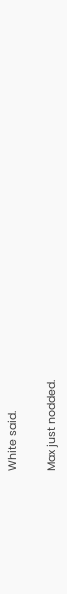White said.

Max just nodded.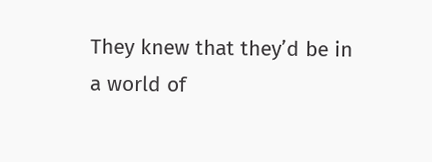They knew that they’d be in a world of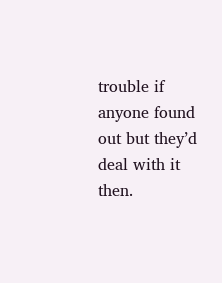trouble if anyone found out but they’d deal with it then.